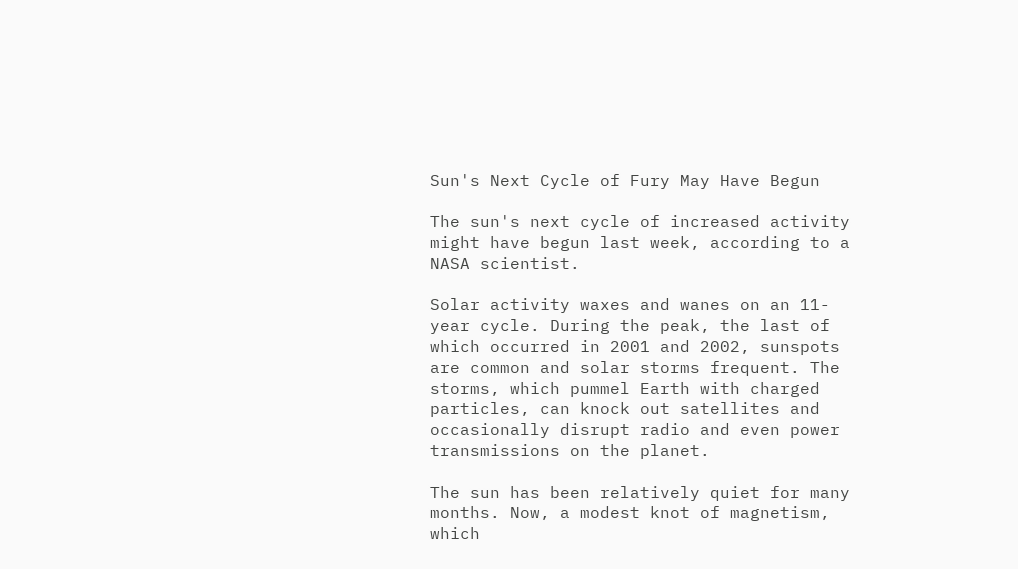Sun's Next Cycle of Fury May Have Begun

The sun's next cycle of increased activity might have begun last week, according to a NASA scientist.

Solar activity waxes and wanes on an 11-year cycle. During the peak, the last of which occurred in 2001 and 2002, sunspots are common and solar storms frequent. The storms, which pummel Earth with charged particles, can knock out satellites and occasionally disrupt radio and even power transmissions on the planet.

The sun has been relatively quiet for many months. Now, a modest knot of magnetism, which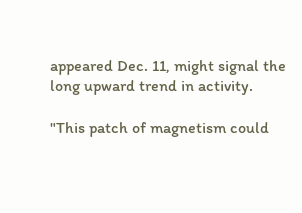appeared Dec. 11, might signal the long upward trend in activity.

"This patch of magnetism could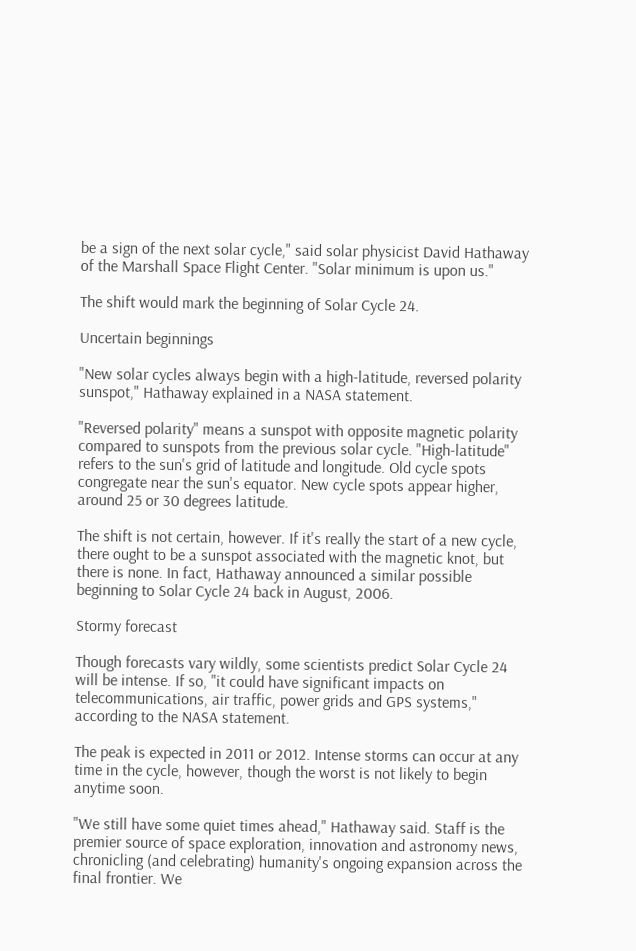be a sign of the next solar cycle," said solar physicist David Hathaway of the Marshall Space Flight Center. "Solar minimum is upon us."

The shift would mark the beginning of Solar Cycle 24.

Uncertain beginnings

"New solar cycles always begin with a high-latitude, reversed polarity sunspot," Hathaway explained in a NASA statement.

"Reversed polarity" means a sunspot with opposite magnetic polarity compared to sunspots from the previous solar cycle. "High-latitude" refers to the sun's grid of latitude and longitude. Old cycle spots congregate near the sun's equator. New cycle spots appear higher, around 25 or 30 degrees latitude.

The shift is not certain, however. If it's really the start of a new cycle, there ought to be a sunspot associated with the magnetic knot, but there is none. In fact, Hathaway announced a similar possible beginning to Solar Cycle 24 back in August, 2006.

Stormy forecast

Though forecasts vary wildly, some scientists predict Solar Cycle 24 will be intense. If so, "it could have significant impacts on telecommunications, air traffic, power grids and GPS systems," according to the NASA statement.

The peak is expected in 2011 or 2012. Intense storms can occur at any time in the cycle, however, though the worst is not likely to begin anytime soon.

"We still have some quiet times ahead," Hathaway said. Staff is the premier source of space exploration, innovation and astronomy news, chronicling (and celebrating) humanity's ongoing expansion across the final frontier. We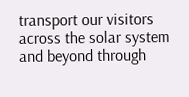transport our visitors across the solar system and beyond through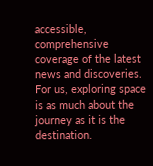accessible, comprehensive coverage of the latest news and discoveries. For us, exploring space is as much about the journey as it is the destination.